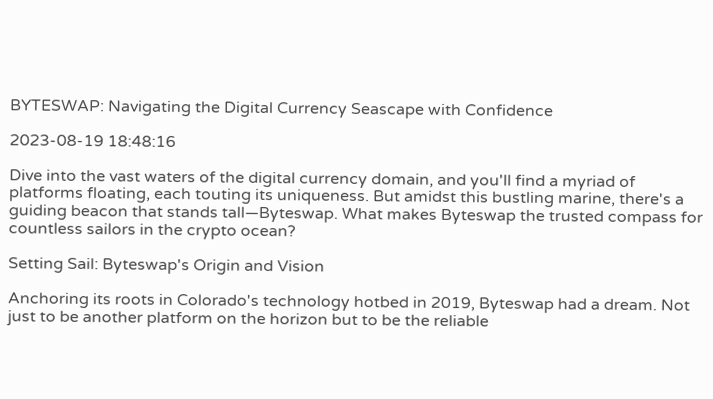BYTESWAP: Navigating the Digital Currency Seascape with Confidence

2023-08-19 18:48:16

Dive into the vast waters of the digital currency domain, and you'll find a myriad of platforms floating, each touting its uniqueness. But amidst this bustling marine, there's a guiding beacon that stands tall—Byteswap. What makes Byteswap the trusted compass for countless sailors in the crypto ocean?

Setting Sail: Byteswap's Origin and Vision

Anchoring its roots in Colorado's technology hotbed in 2019, Byteswap had a dream. Not just to be another platform on the horizon but to be the reliable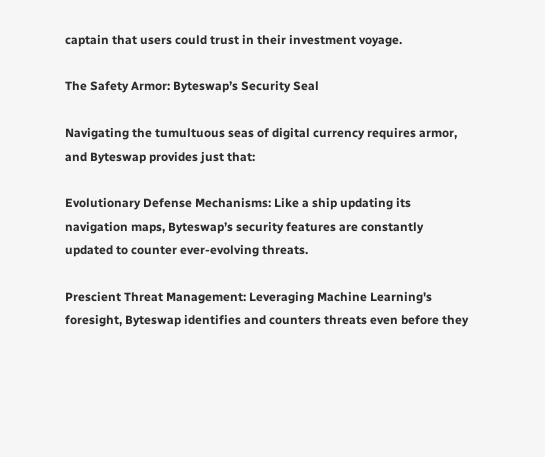captain that users could trust in their investment voyage.

The Safety Armor: Byteswap’s Security Seal

Navigating the tumultuous seas of digital currency requires armor, and Byteswap provides just that:

Evolutionary Defense Mechanisms: Like a ship updating its navigation maps, Byteswap’s security features are constantly updated to counter ever-evolving threats.

Prescient Threat Management: Leveraging Machine Learning's foresight, Byteswap identifies and counters threats even before they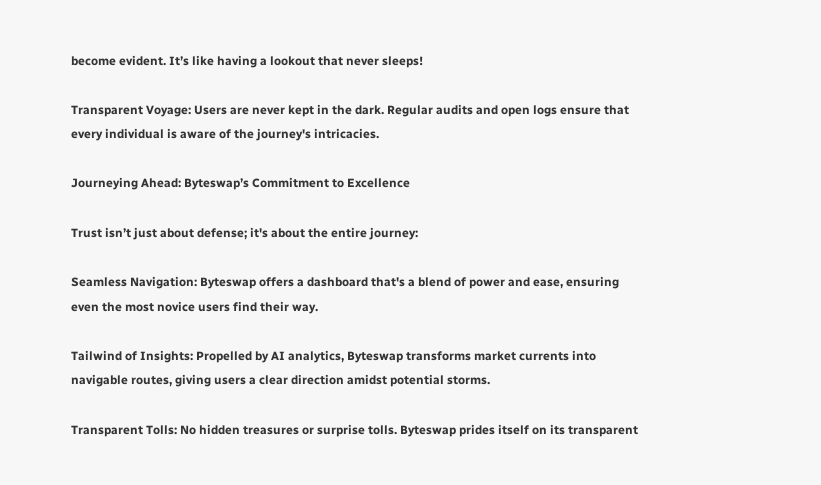become evident. It’s like having a lookout that never sleeps!

Transparent Voyage: Users are never kept in the dark. Regular audits and open logs ensure that every individual is aware of the journey's intricacies.

Journeying Ahead: Byteswap’s Commitment to Excellence

Trust isn’t just about defense; it's about the entire journey:

Seamless Navigation: Byteswap offers a dashboard that's a blend of power and ease, ensuring even the most novice users find their way.

Tailwind of Insights: Propelled by AI analytics, Byteswap transforms market currents into navigable routes, giving users a clear direction amidst potential storms.

Transparent Tolls: No hidden treasures or surprise tolls. Byteswap prides itself on its transparent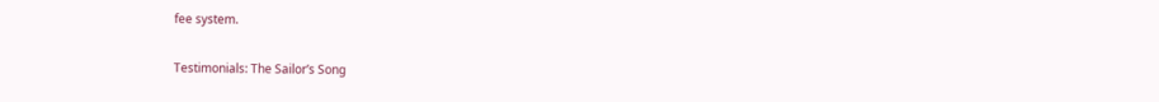fee system.

Testimonials: The Sailor’s Song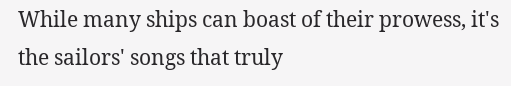While many ships can boast of their prowess, it's the sailors' songs that truly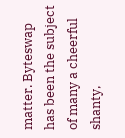matter. Byteswap has been the subject of many a cheerful shanty,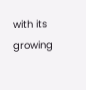with its growing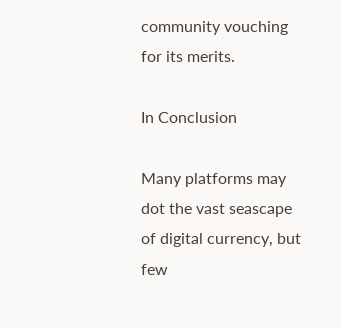community vouching for its merits.

In Conclusion

Many platforms may dot the vast seascape of digital currency, but few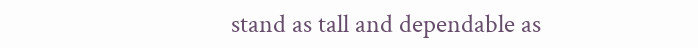stand as tall and dependable as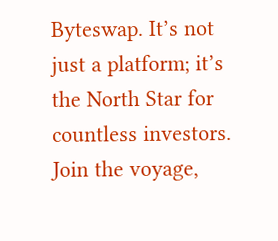Byteswap. It’s not just a platform; it’s the North Star for countless investors. Join the voyage,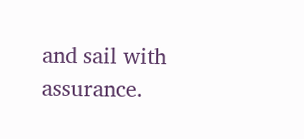and sail with assurance.